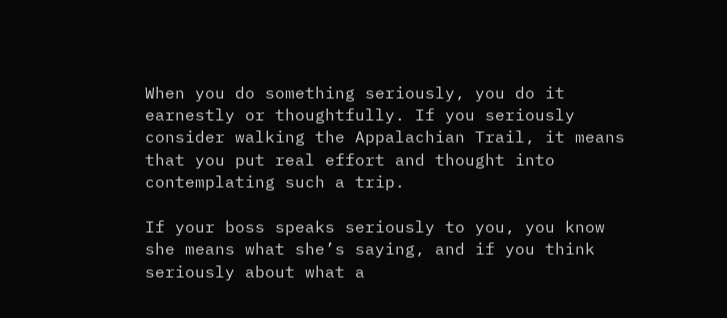When you do something seriously, you do it earnestly or thoughtfully. If you seriously consider walking the Appalachian Trail, it means that you put real effort and thought into contemplating such a trip.

If your boss speaks seriously to you, you know she means what she’s saying, and if you think seriously about what a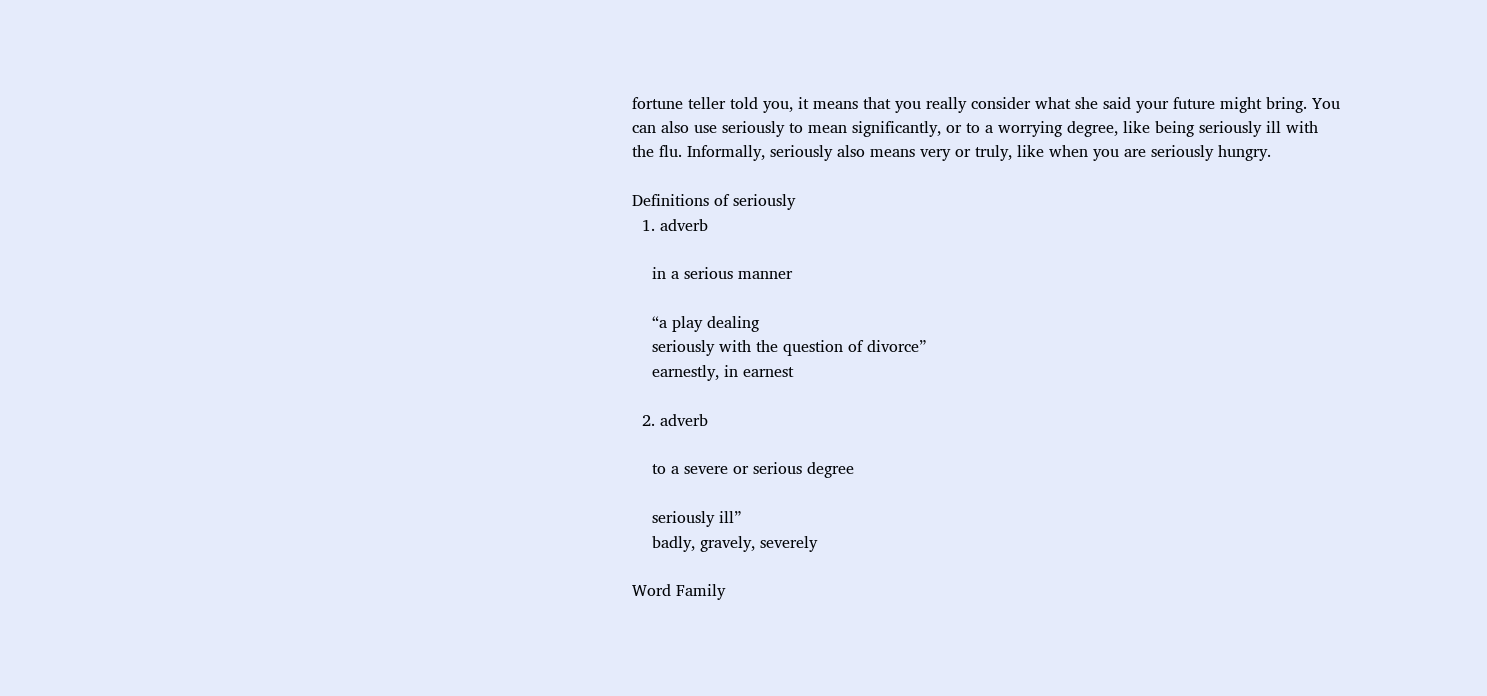fortune teller told you, it means that you really consider what she said your future might bring. You can also use seriously to mean significantly, or to a worrying degree, like being seriously ill with the flu. Informally, seriously also means very or truly, like when you are seriously hungry.

Definitions of seriously
  1. adverb

    in a serious manner

    “a play dealing
    seriously with the question of divorce”
    earnestly, in earnest

  2. adverb

    to a severe or serious degree

    seriously ill”
    badly, gravely, severely

Word Family